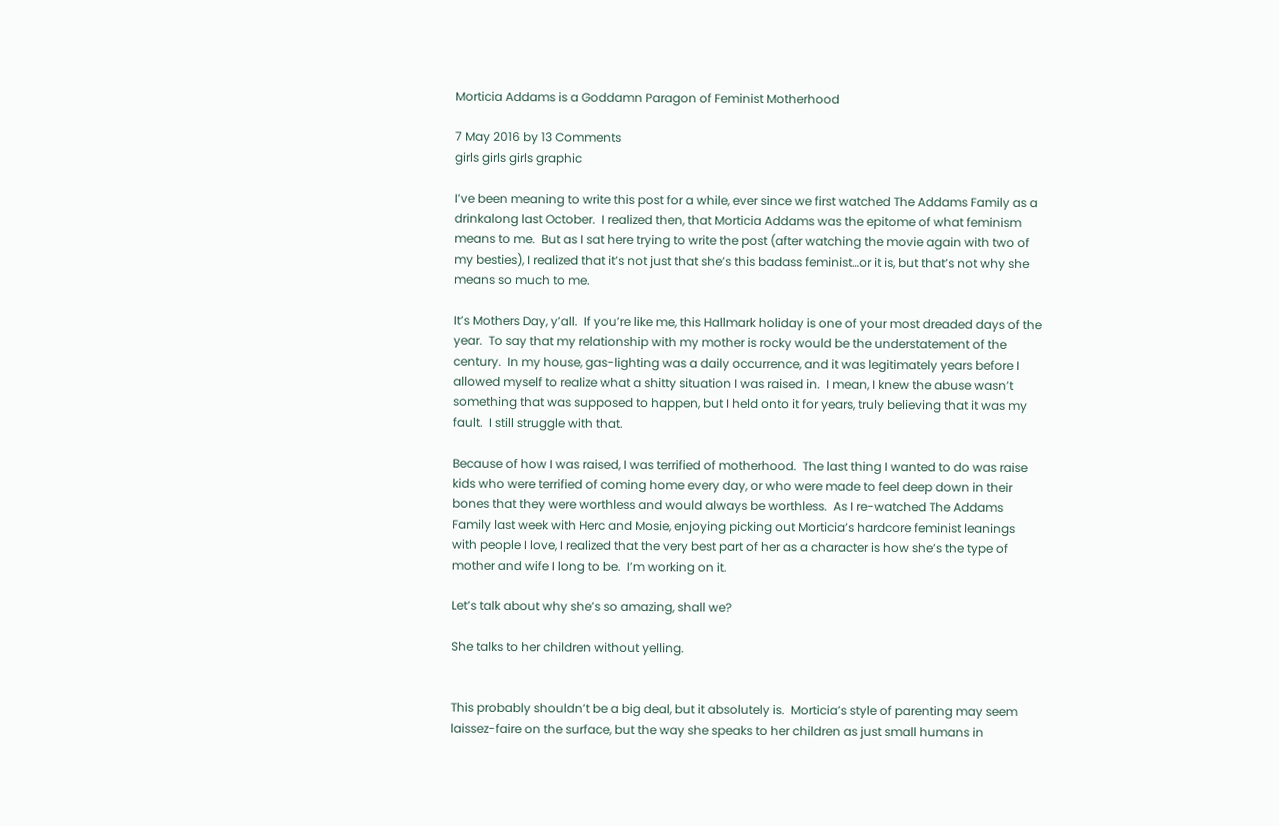Morticia Addams is a Goddamn Paragon of Feminist Motherhood

7 May 2016 by 13 Comments
girls girls girls graphic

I’ve been meaning to write this post for a while, ever since we first watched The Addams Family as a drinkalong last October.  I realized then, that Morticia Addams was the epitome of what feminism means to me.  But as I sat here trying to write the post (after watching the movie again with two of my besties), I realized that it’s not just that she’s this badass feminist…or it is, but that’s not why she means so much to me.

It’s Mothers Day, y’all.  If you’re like me, this Hallmark holiday is one of your most dreaded days of the year.  To say that my relationship with my mother is rocky would be the understatement of the century.  In my house, gas-lighting was a daily occurrence, and it was legitimately years before I allowed myself to realize what a shitty situation I was raised in.  I mean, I knew the abuse wasn’t something that was supposed to happen, but I held onto it for years, truly believing that it was my fault.  I still struggle with that.

Because of how I was raised, I was terrified of motherhood.  The last thing I wanted to do was raise kids who were terrified of coming home every day, or who were made to feel deep down in their bones that they were worthless and would always be worthless.  As I re-watched The Addams Family last week with Herc and Mosie, enjoying picking out Morticia’s hardcore feminist leanings with people I love, I realized that the very best part of her as a character is how she’s the type of mother and wife I long to be.  I’m working on it.

Let’s talk about why she’s so amazing, shall we?

She talks to her children without yelling.


This probably shouldn’t be a big deal, but it absolutely is.  Morticia’s style of parenting may seem laissez-faire on the surface, but the way she speaks to her children as just small humans in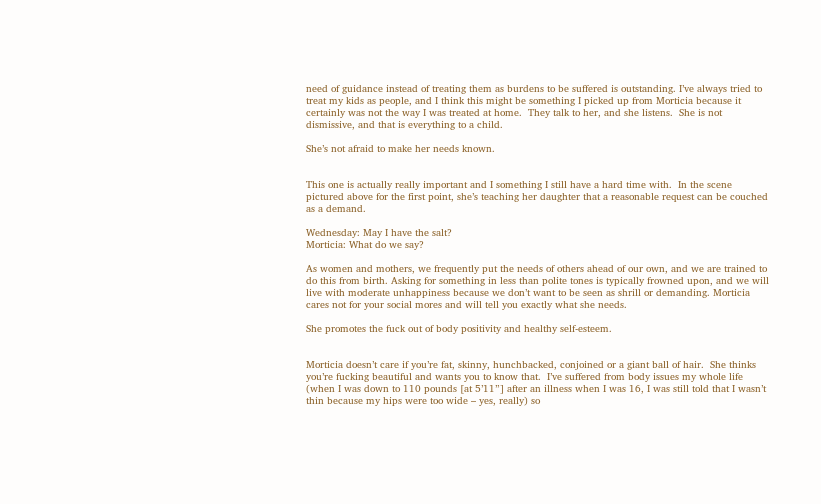need of guidance instead of treating them as burdens to be suffered is outstanding. I’ve always tried to treat my kids as people, and I think this might be something I picked up from Morticia because it certainly was not the way I was treated at home.  They talk to her, and she listens.  She is not dismissive, and that is everything to a child.

She’s not afraid to make her needs known.


This one is actually really important and I something I still have a hard time with.  In the scene pictured above for the first point, she’s teaching her daughter that a reasonable request can be couched as a demand.

Wednesday: May I have the salt?
Morticia: What do we say?

As women and mothers, we frequently put the needs of others ahead of our own, and we are trained to do this from birth. Asking for something in less than polite tones is typically frowned upon, and we will live with moderate unhappiness because we don’t want to be seen as shrill or demanding. Morticia cares not for your social mores and will tell you exactly what she needs.

She promotes the fuck out of body positivity and healthy self-esteem.


Morticia doesn’t care if you’re fat, skinny, hunchbacked, conjoined or a giant ball of hair.  She thinks you’re fucking beautiful and wants you to know that.  I’ve suffered from body issues my whole life (when I was down to 110 pounds [at 5’11”] after an illness when I was 16, I was still told that I wasn’t thin because my hips were too wide – yes, really) so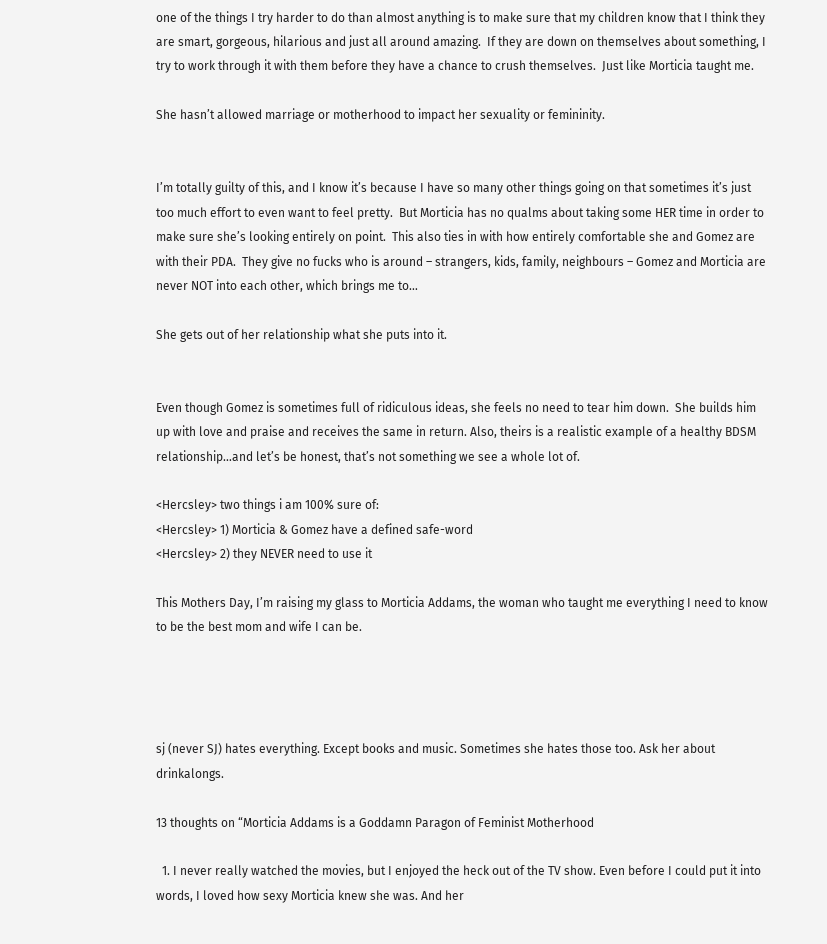one of the things I try harder to do than almost anything is to make sure that my children know that I think they are smart, gorgeous, hilarious and just all around amazing.  If they are down on themselves about something, I try to work through it with them before they have a chance to crush themselves.  Just like Morticia taught me.

She hasn’t allowed marriage or motherhood to impact her sexuality or femininity.


I’m totally guilty of this, and I know it’s because I have so many other things going on that sometimes it’s just too much effort to even want to feel pretty.  But Morticia has no qualms about taking some HER time in order to make sure she’s looking entirely on point.  This also ties in with how entirely comfortable she and Gomez are with their PDA.  They give no fucks who is around – strangers, kids, family, neighbours – Gomez and Morticia are never NOT into each other, which brings me to…

She gets out of her relationship what she puts into it.


Even though Gomez is sometimes full of ridiculous ideas, she feels no need to tear him down.  She builds him up with love and praise and receives the same in return. Also, theirs is a realistic example of a healthy BDSM relationship…and let’s be honest, that’s not something we see a whole lot of.

<Hercsley> two things i am 100% sure of:
<Hercsley> 1) Morticia & Gomez have a defined safe-word
<Hercsley> 2) they NEVER need to use it

This Mothers Day, I’m raising my glass to Morticia Addams, the woman who taught me everything I need to know to be the best mom and wife I can be.




sj (never SJ) hates everything. Except books and music. Sometimes she hates those too. Ask her about drinkalongs.

13 thoughts on “Morticia Addams is a Goddamn Paragon of Feminist Motherhood

  1. I never really watched the movies, but I enjoyed the heck out of the TV show. Even before I could put it into words, I loved how sexy Morticia knew she was. And her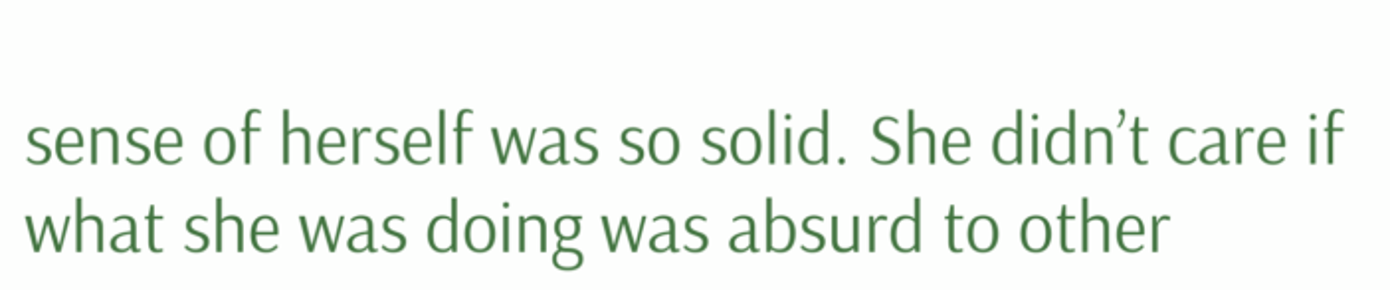sense of herself was so solid. She didn’t care if what she was doing was absurd to other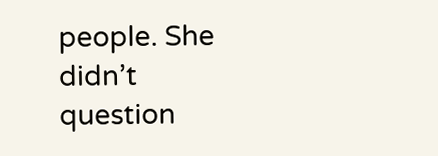people. She didn’t question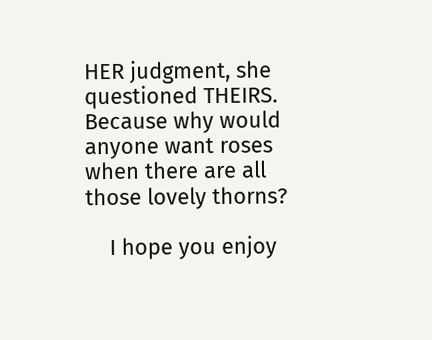HER judgment, she questioned THEIRS. Because why would anyone want roses when there are all those lovely thorns?

    I hope you enjoy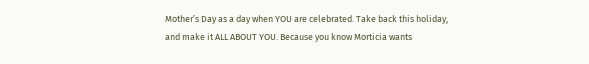Mother’s Day as a day when YOU are celebrated. Take back this holiday, and make it ALL ABOUT YOU. Because you know Morticia wants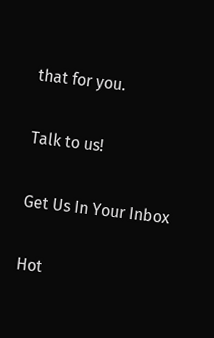that for you.

Talk to us!

Get Us In Your Inbox

Hot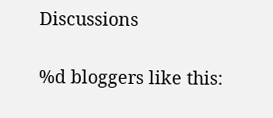Discussions

%d bloggers like this: